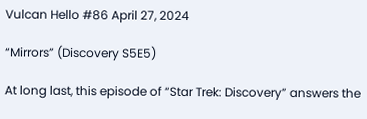Vulcan Hello #86 April 27, 2024

“Mirrors” (Discovery S5E5)

At long last, this episode of “Star Trek: Discovery” answers the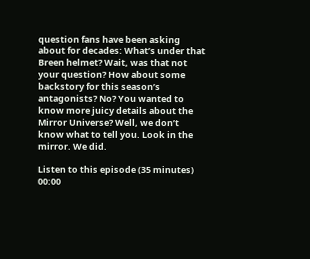question fans have been asking about for decades: What’s under that Breen helmet? Wait, was that not your question? How about some backstory for this season’s antagonists? No? You wanted to know more juicy details about the Mirror Universe? Well, we don’t know what to tell you. Look in the mirror. We did.

Listen to this episode (35 minutes)
00:00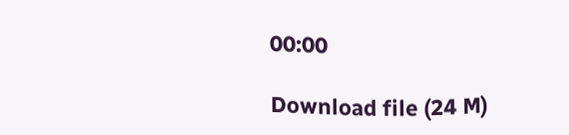00:00

Download file (24 M)